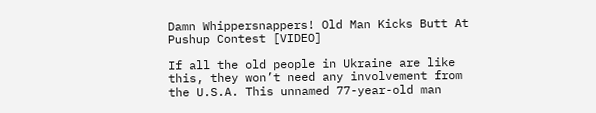Damn Whippersnappers! Old Man Kicks Butt At Pushup Contest [VIDEO]

If all the old people in Ukraine are like this, they won’t need any involvement from the U.S.A. This unnamed 77-year-old man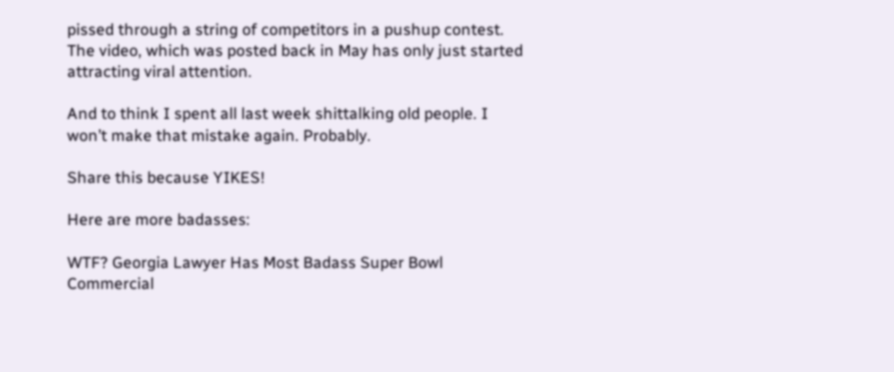pissed through a string of competitors in a pushup contest. The video, which was posted back in May has only just started attracting viral attention.

And to think I spent all last week shittalking old people. I won’t make that mistake again. Probably.

Share this because YIKES!

Here are more badasses:

WTF? Georgia Lawyer Has Most Badass Super Bowl Commercial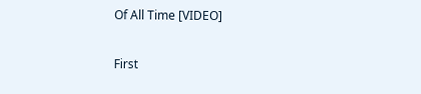Of All Time [VIDEO]

First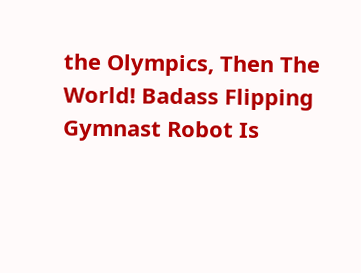the Olympics, Then The World! Badass Flipping Gymnast Robot Is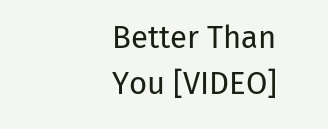Better Than You [VIDEO]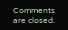Comments are closed.